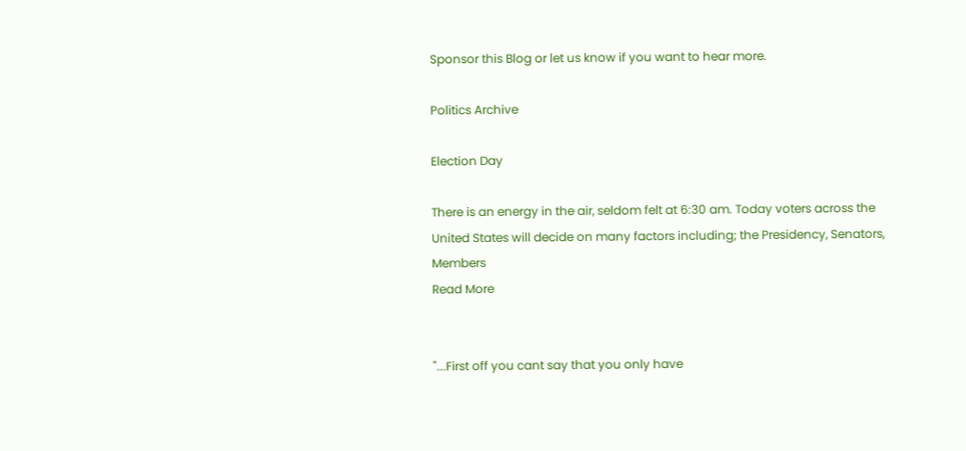Sponsor this Blog or let us know if you want to hear more.

Politics Archive

Election Day

There is an energy in the air, seldom felt at 6:30 am. Today voters across the United States will decide on many factors including; the Presidency, Senators, Members
Read More


"...First off you cant say that you only have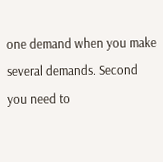one demand when you make several demands. Second you need to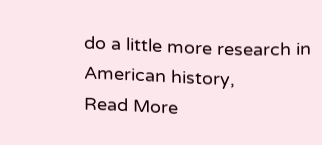do a little more research in American history,
Read More